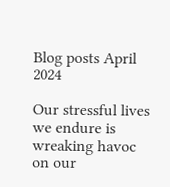Blog posts April 2024

Our stressful lives we endure is wreaking havoc on our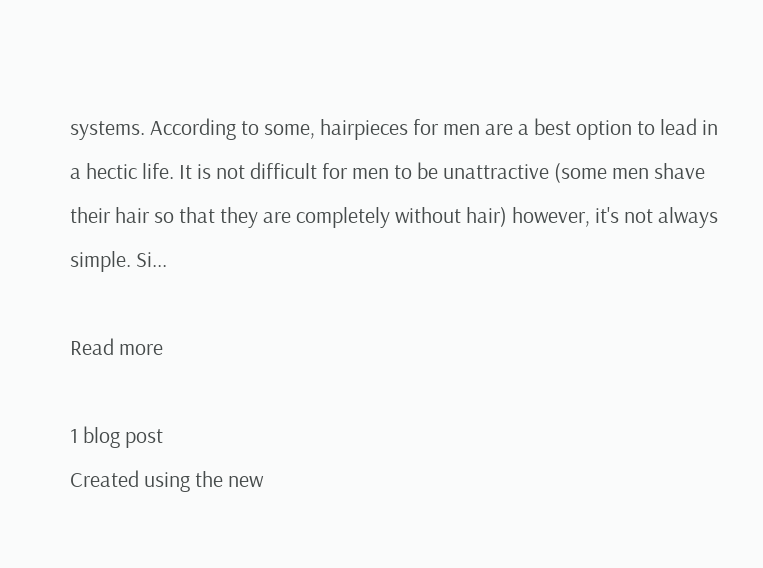systems. According to some, hairpieces for men are a best option to lead in a hectic life. It is not difficult for men to be unattractive (some men shave their hair so that they are completely without hair) however, it's not always simple. Si...

Read more

1 blog post
Created using the new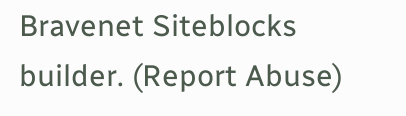Bravenet Siteblocks builder. (Report Abuse)